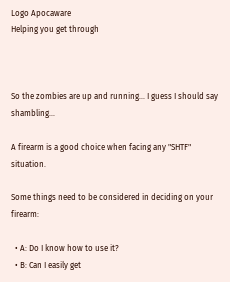Logo Apocaware
Helping you get through



So the zombies are up and running... I guess I should say shambling...

A firearm is a good choice when facing any "SHTF" situation.

Some things need to be considered in deciding on your firearm:

  • A: Do I know how to use it?
  • B: Can I easily get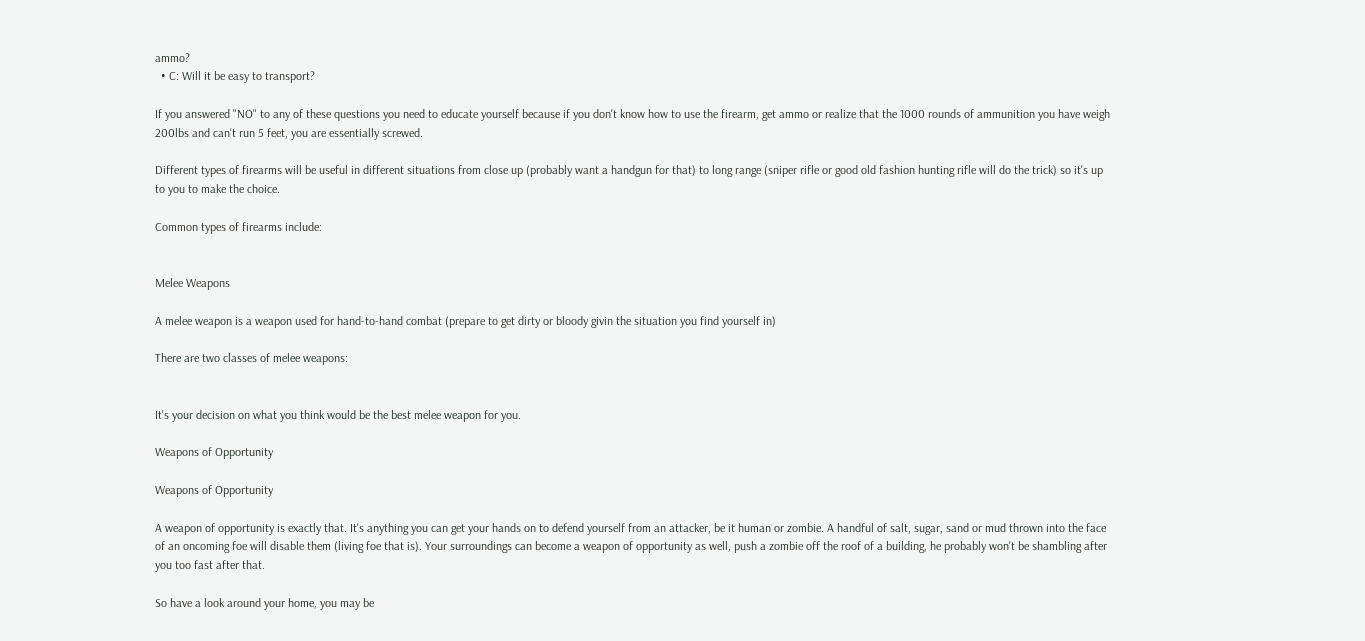ammo?
  • C: Will it be easy to transport?

If you answered "NO" to any of these questions you need to educate yourself because if you don't know how to use the firearm, get ammo or realize that the 1000 rounds of ammunition you have weigh 200lbs and can't run 5 feet, you are essentially screwed.

Different types of firearms will be useful in different situations from close up (probably want a handgun for that) to long range (sniper rifle or good old fashion hunting rifle will do the trick) so it's up to you to make the choice.

Common types of firearms include:


Melee Weapons

A melee weapon is a weapon used for hand-to-hand combat (prepare to get dirty or bloody givin the situation you find yourself in)

There are two classes of melee weapons:


It's your decision on what you think would be the best melee weapon for you.

Weapons of Opportunity

Weapons of Opportunity

A weapon of opportunity is exactly that. It's anything you can get your hands on to defend yourself from an attacker, be it human or zombie. A handful of salt, sugar, sand or mud thrown into the face of an oncoming foe will disable them (living foe that is). Your surroundings can become a weapon of opportunity as well, push a zombie off the roof of a building, he probably won't be shambling after you too fast after that.

So have a look around your home, you may be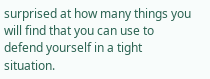surprised at how many things you will find that you can use to defend yourself in a tight situation.